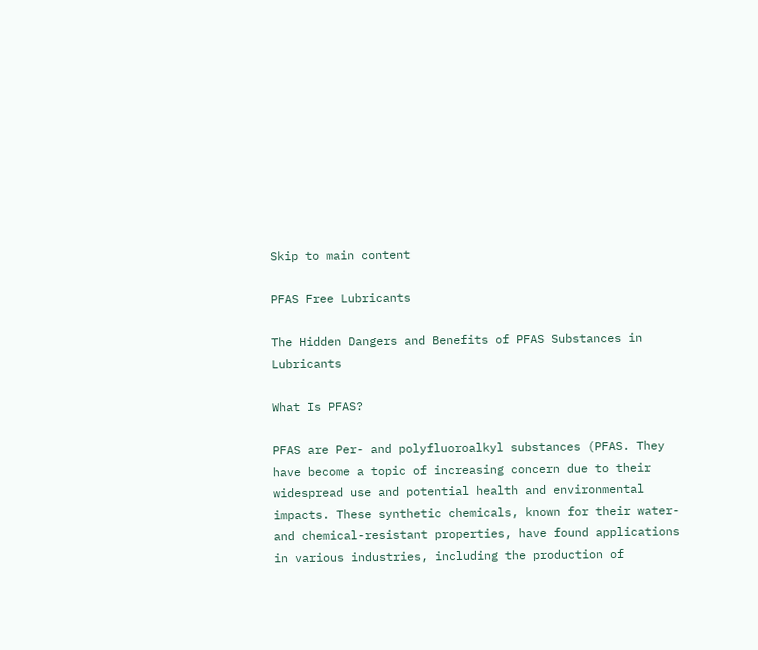Skip to main content

PFAS Free Lubricants

The Hidden Dangers and Benefits of PFAS Substances in Lubricants

What Is PFAS?

PFAS are Per- and polyfluoroalkyl substances (PFAS. They have become a topic of increasing concern due to their widespread use and potential health and environmental impacts. These synthetic chemicals, known for their water- and chemical-resistant properties, have found applications in various industries, including the production of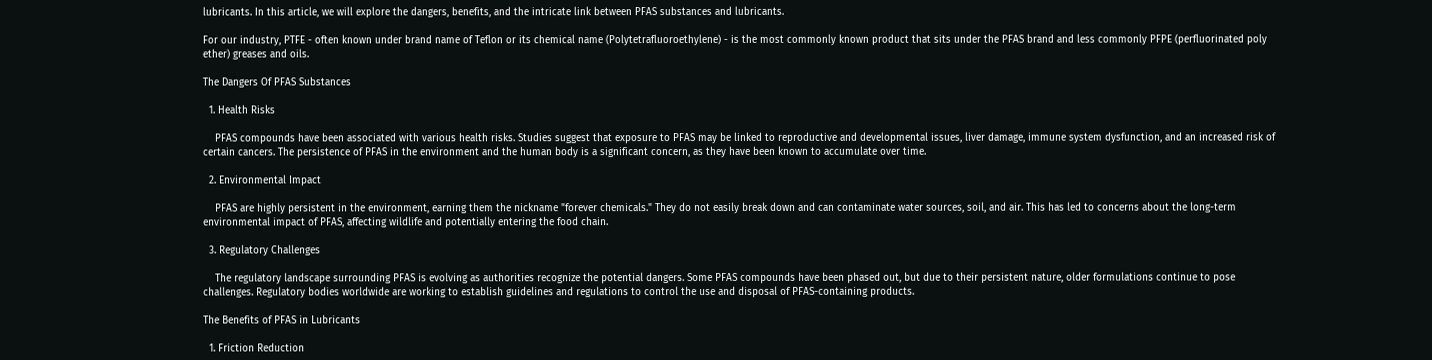lubricants. In this article, we will explore the dangers, benefits, and the intricate link between PFAS substances and lubricants.

For our industry, PTFE - often known under brand name of Teflon or its chemical name (Polytetrafluoroethylene) - is the most commonly known product that sits under the PFAS brand and less commonly PFPE (perfluorinated poly ether) greases and oils.

The Dangers Of PFAS Substances

  1. Health Risks

    PFAS compounds have been associated with various health risks. Studies suggest that exposure to PFAS may be linked to reproductive and developmental issues, liver damage, immune system dysfunction, and an increased risk of certain cancers. The persistence of PFAS in the environment and the human body is a significant concern, as they have been known to accumulate over time.

  2. Environmental Impact

    PFAS are highly persistent in the environment, earning them the nickname "forever chemicals." They do not easily break down and can contaminate water sources, soil, and air. This has led to concerns about the long-term environmental impact of PFAS, affecting wildlife and potentially entering the food chain.

  3. Regulatory Challenges

    The regulatory landscape surrounding PFAS is evolving as authorities recognize the potential dangers. Some PFAS compounds have been phased out, but due to their persistent nature, older formulations continue to pose challenges. Regulatory bodies worldwide are working to establish guidelines and regulations to control the use and disposal of PFAS-containing products.

The Benefits of PFAS in Lubricants

  1. Friction Reduction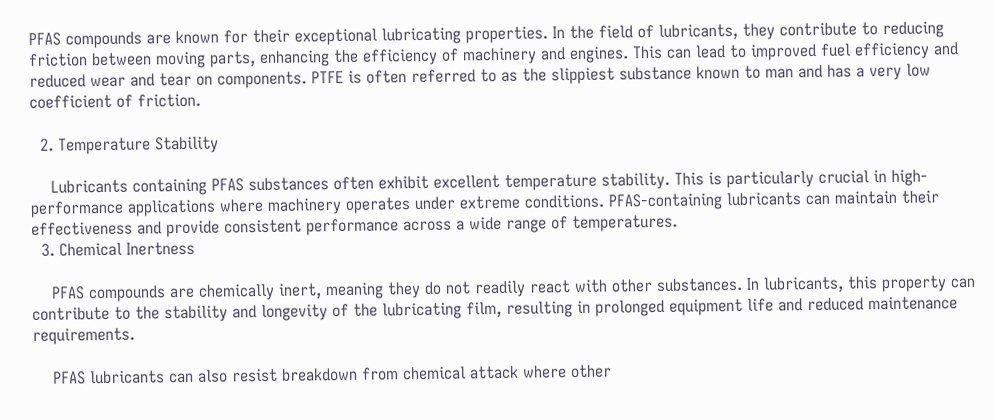PFAS compounds are known for their exceptional lubricating properties. In the field of lubricants, they contribute to reducing friction between moving parts, enhancing the efficiency of machinery and engines. This can lead to improved fuel efficiency and reduced wear and tear on components. PTFE is often referred to as the slippiest substance known to man and has a very low coefficient of friction.

  2. Temperature Stability

    Lubricants containing PFAS substances often exhibit excellent temperature stability. This is particularly crucial in high-performance applications where machinery operates under extreme conditions. PFAS-containing lubricants can maintain their effectiveness and provide consistent performance across a wide range of temperatures.
  3. Chemical Inertness

    PFAS compounds are chemically inert, meaning they do not readily react with other substances. In lubricants, this property can contribute to the stability and longevity of the lubricating film, resulting in prolonged equipment life and reduced maintenance requirements.

    PFAS lubricants can also resist breakdown from chemical attack where other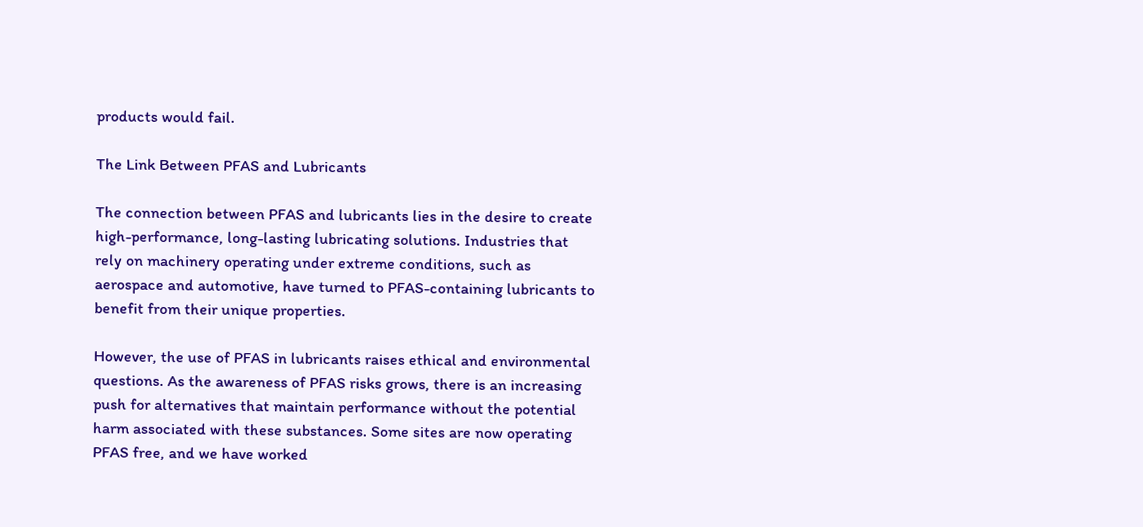products would fail.

The Link Between PFAS and Lubricants

The connection between PFAS and lubricants lies in the desire to create high-performance, long-lasting lubricating solutions. Industries that rely on machinery operating under extreme conditions, such as aerospace and automotive, have turned to PFAS-containing lubricants to benefit from their unique properties.

However, the use of PFAS in lubricants raises ethical and environmental questions. As the awareness of PFAS risks grows, there is an increasing push for alternatives that maintain performance without the potential harm associated with these substances. Some sites are now operating PFAS free, and we have worked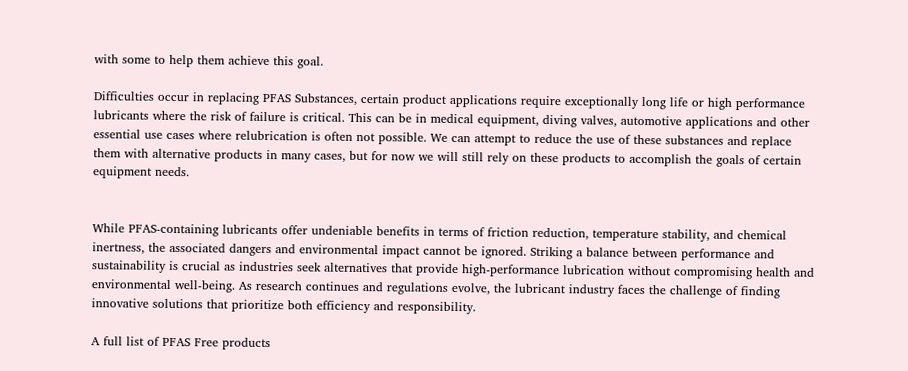with some to help them achieve this goal.

Difficulties occur in replacing PFAS Substances, certain product applications require exceptionally long life or high performance lubricants where the risk of failure is critical. This can be in medical equipment, diving valves, automotive applications and other essential use cases where relubrication is often not possible. We can attempt to reduce the use of these substances and replace them with alternative products in many cases, but for now we will still rely on these products to accomplish the goals of certain equipment needs.


While PFAS-containing lubricants offer undeniable benefits in terms of friction reduction, temperature stability, and chemical inertness, the associated dangers and environmental impact cannot be ignored. Striking a balance between performance and sustainability is crucial as industries seek alternatives that provide high-performance lubrication without compromising health and environmental well-being. As research continues and regulations evolve, the lubricant industry faces the challenge of finding innovative solutions that prioritize both efficiency and responsibility.

A full list of PFAS Free products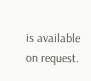is available on request.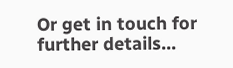Or get in touch for further details...